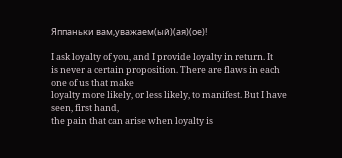Яппаньки вам,уважаем(ый)(ая)(ое)!

I ask loyalty of you, and I provide loyalty in return. It
is never a certain proposition. There are flaws in each one of us that make
loyalty more likely, or less likely, to manifest. But I have seen, first hand,
the pain that can arise when loyalty is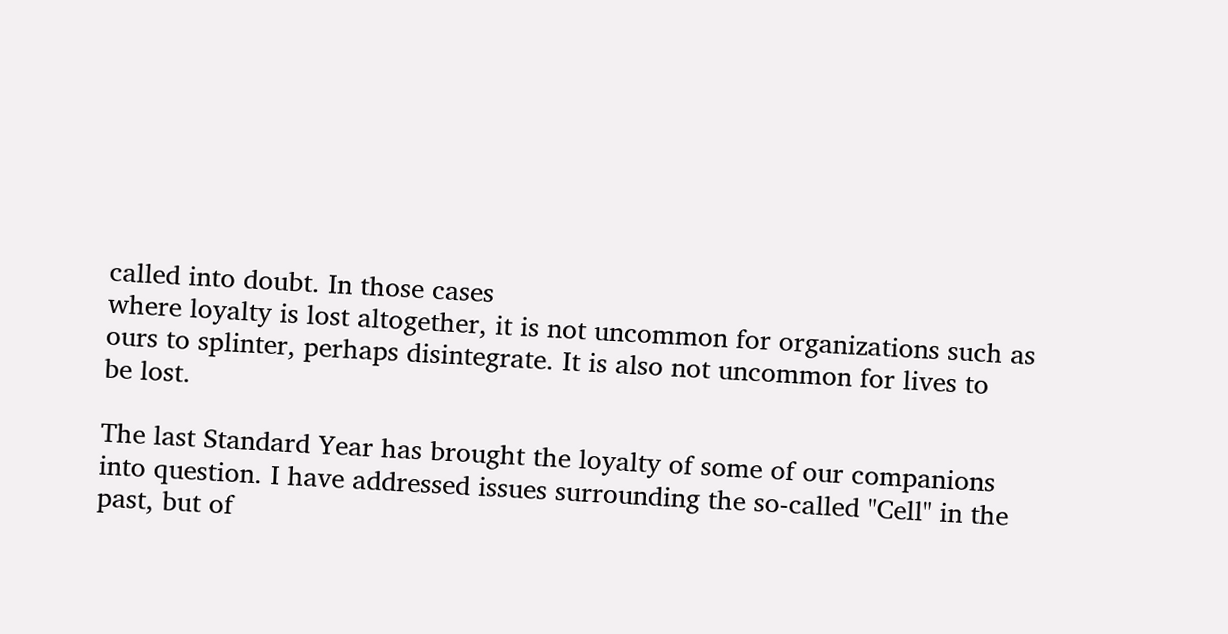called into doubt. In those cases
where loyalty is lost altogether, it is not uncommon for organizations such as
ours to splinter, perhaps disintegrate. It is also not uncommon for lives to
be lost.

The last Standard Year has brought the loyalty of some of our companions
into question. I have addressed issues surrounding the so-called "Cell" in the
past, but of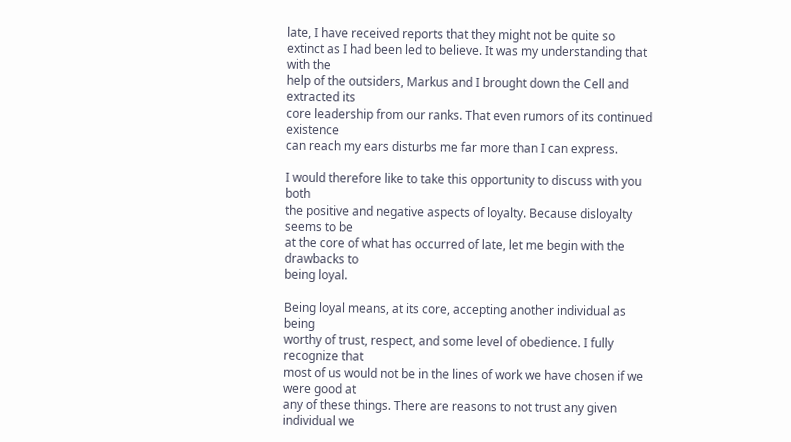late, I have received reports that they might not be quite so
extinct as I had been led to believe. It was my understanding that with the
help of the outsiders, Markus and I brought down the Cell and extracted its
core leadership from our ranks. That even rumors of its continued existence
can reach my ears disturbs me far more than I can express.

I would therefore like to take this opportunity to discuss with you both
the positive and negative aspects of loyalty. Because disloyalty seems to be
at the core of what has occurred of late, let me begin with the drawbacks to
being loyal.

Being loyal means, at its core, accepting another individual as being
worthy of trust, respect, and some level of obedience. I fully recognize that
most of us would not be in the lines of work we have chosen if we were good at
any of these things. There are reasons to not trust any given individual we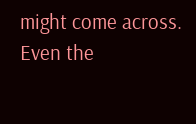might come across. Even the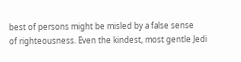best of persons might be misled by a false sense
of righteousness. Even the kindest, most gentle Jedi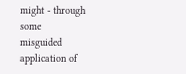might - through some
misguided application of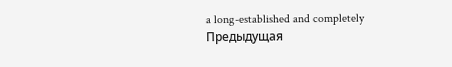a long-established and completely
Предыдущая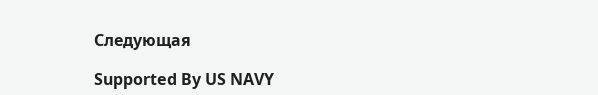Следующая

Supported By US NAVY